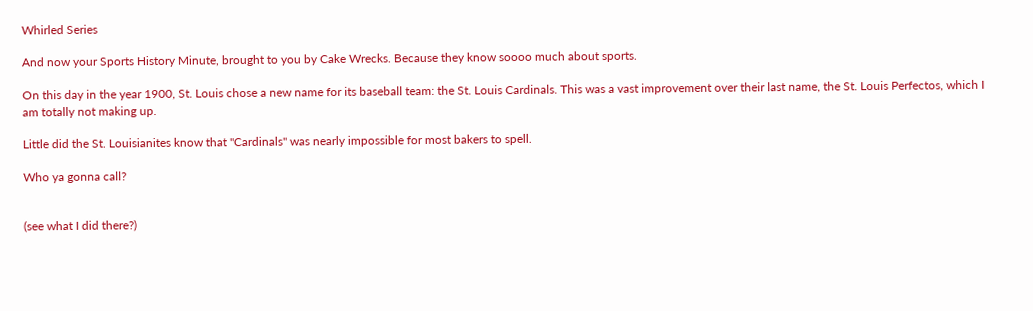Whirled Series

And now your Sports History Minute, brought to you by Cake Wrecks. Because they know soooo much about sports.

On this day in the year 1900, St. Louis chose a new name for its baseball team: the St. Louis Cardinals. This was a vast improvement over their last name, the St. Louis Perfectos, which I am totally not making up.

Little did the St. Louisianites know that "Cardinals" was nearly impossible for most bakers to spell.

Who ya gonna call?


(see what I did there?)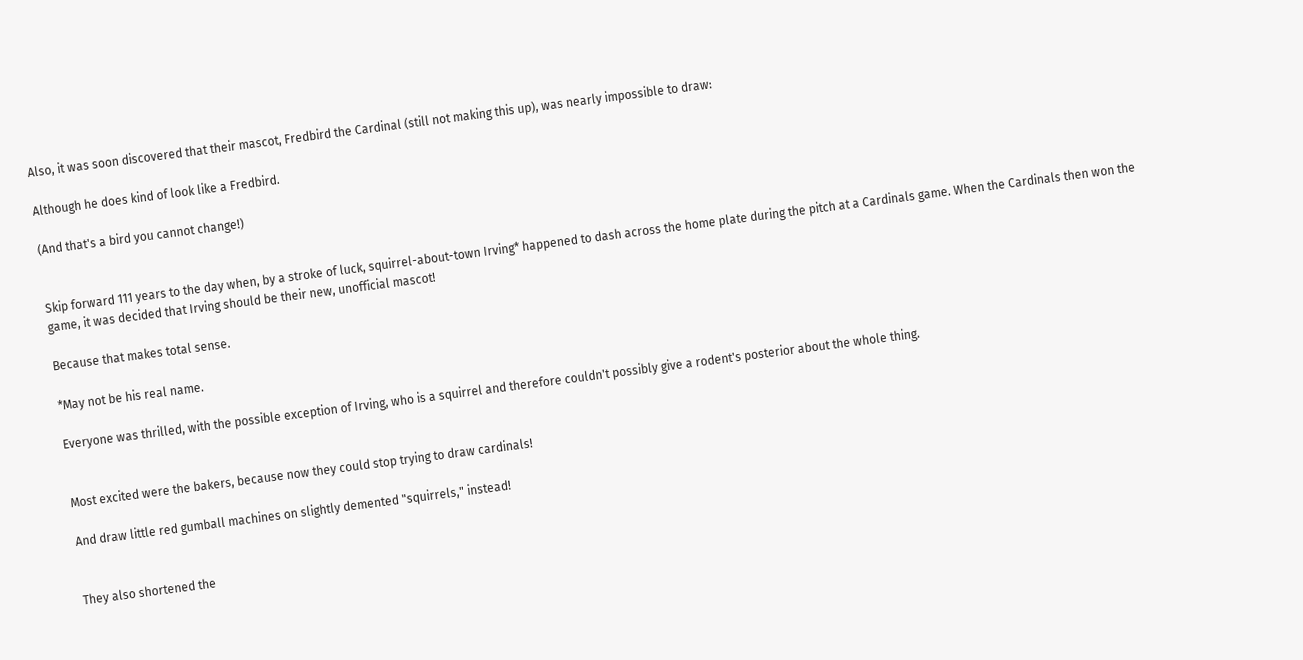Also, it was soon discovered that their mascot, Fredbird the Cardinal (still not making this up), was nearly impossible to draw:

Although he does kind of look like a Fredbird.

(And that's a bird you cannot change!)


Skip forward 111 years to the day when, by a stroke of luck, squirrel-about-town Irving* happened to dash across the home plate during the pitch at a Cardinals game. When the Cardinals then won the game, it was decided that Irving should be their new, unofficial mascot!

Because that makes total sense.

*May not be his real name.

Everyone was thrilled, with the possible exception of Irving, who is a squirrel and therefore couldn't possibly give a rodent's posterior about the whole thing.


Most excited were the bakers, because now they could stop trying to draw cardinals!

And draw little red gumball machines on slightly demented "squirrels," instead!


They also shortened the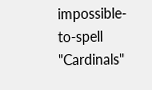impossible-to-spell "Cardinals"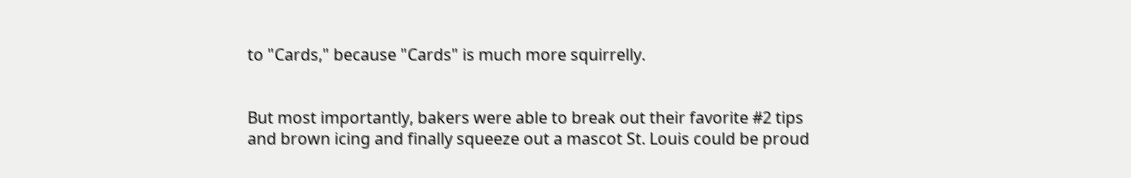to "Cards," because "Cards" is much more squirrelly.


But most importantly, bakers were able to break out their favorite #2 tips and brown icing and finally squeeze out a mascot St. Louis could be proud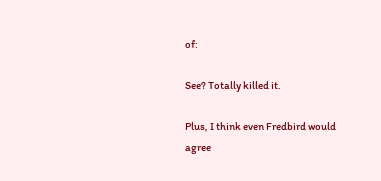of:

See? Totally killed it.

Plus, I think even Fredbird would agree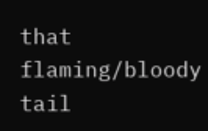that flaming/bloody tail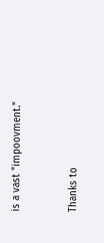is a vast "impoovment."


Thanks to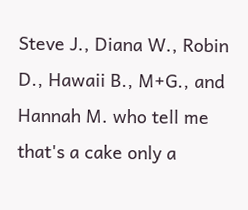Steve J., Diana W., Robin D., Hawaii B., M+G., and Hannah M. who tell me that's a cake only a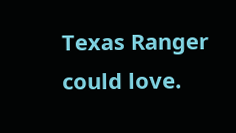Texas Ranger could love.